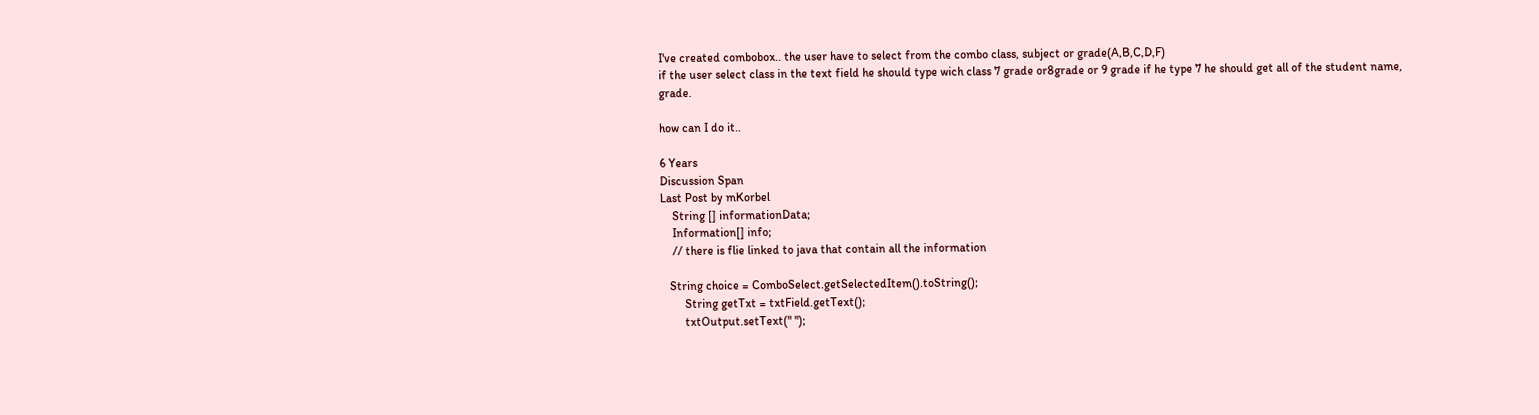I've created combobox.. the user have to select from the combo class, subject or grade(A,B,C,D,F)
if the user select class in the text field he should type wich class 7 grade or8grade or 9 grade if he type 7 he should get all of the student name, grade.

how can I do it..

6 Years
Discussion Span
Last Post by mKorbel
    String [] informationData;
    Information[] info;
    // there is flie linked to java that contain all the information

   String choice = ComboSelect.getSelectedItem().toString();
        String getTxt = txtField.getText();
        txtOutput.setText(" ");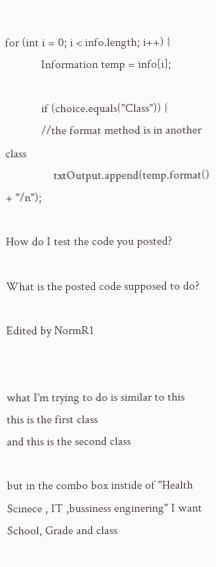for (int i = 0; i < info.length; i++) {
            Information temp = info[i];

            if (choice.equals("Class")) {
            //the format method is in another class
                txtOutput.append(temp.format() + "/n");

How do I test the code you posted?

What is the posted code supposed to do?

Edited by NormR1


what I'm trying to do is similar to this
this is the first class
and this is the second class

but in the combo box instide of "Health Scinece , IT ,bussiness enginering" I want
School, Grade and class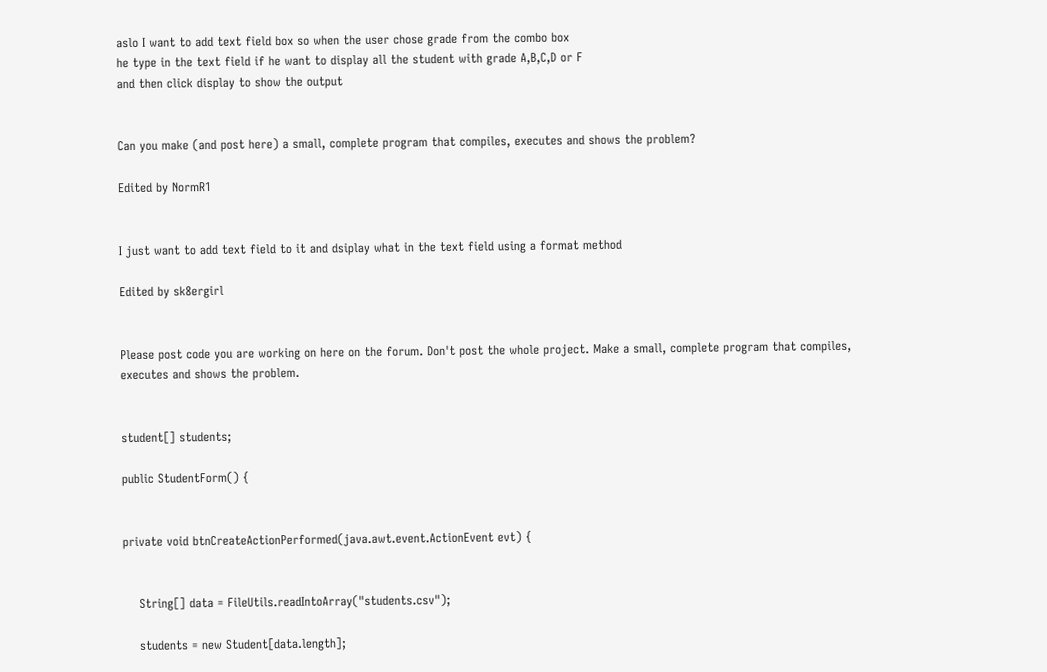aslo I want to add text field box so when the user chose grade from the combo box
he type in the text field if he want to display all the student with grade A,B,C,D or F
and then click display to show the output


Can you make (and post here) a small, complete program that compiles, executes and shows the problem?

Edited by NormR1


I just want to add text field to it and dsiplay what in the text field using a format method

Edited by sk8ergirl


Please post code you are working on here on the forum. Don't post the whole project. Make a small, complete program that compiles, executes and shows the problem.


student[] students;

public StudentForm() {


private void btnCreateActionPerformed(java.awt.event.ActionEvent evt) {


    String[] data = FileUtils.readIntoArray("students.csv");

    students = new Student[data.length];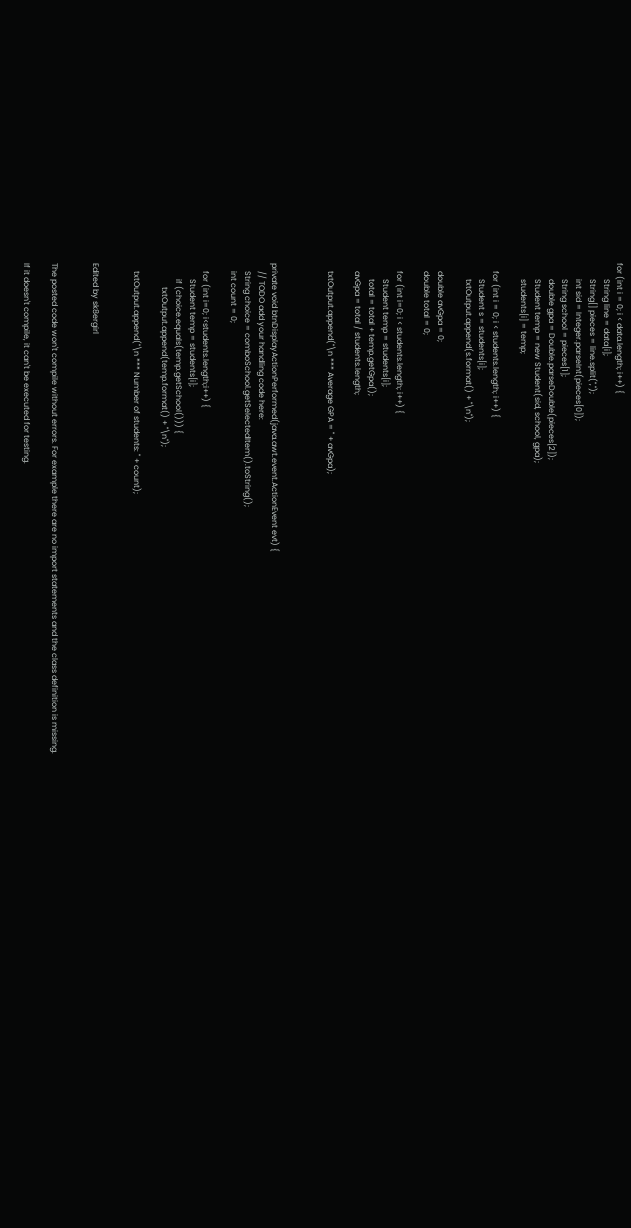for (int i = 0; i < data.length; i++) {
        String line = data[i];
        String[] pieces = line.split(",");
        int sid = Integer.parseInt(pieces[0]);
        String school = pieces[1];
        double gpa = Double.parseDouble(pieces[2]);
        Student temp = new Student(sid, school, gpa);
        students[i] = temp;

    for (int i = 0; i < students.length; i++) {
        Student s = students[i];
        txtOutput.append(s.format() + "\n");

    double avGpa = 0;
    double total = 0;

    for (int i=0; i < students.length; i++) {
        Student temp = students[i];
        total = total + temp.getGpa();
    avGpa = total / students.length;

    txtOutput.append("\n *** Average GPA = " + avGpa);



private void btnDisplayActionPerformed(java.awt.event.ActionEvent evt) {
    // TODO add your handling code here:
    String choice = comboSchool.getSelectedItem().toString();
    int count = 0;

    for (int i=0; i<students.length;i++) {
        Student temp = students[i];
        if (choice.equals(temp.getSchool())) {
            txtOutput.append(temp.format() + "\n");

    txtOutput.append("\n *** Number of students: " + count);


Edited by sk8ergirl


The posted code won't compile without errors. For example there are no import statements and the class definition is missing.

If it doesn't compile, it can't be executed for testing.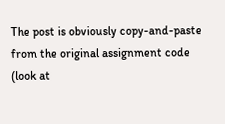The post is obviously copy-and-paste from the original assignment code (look at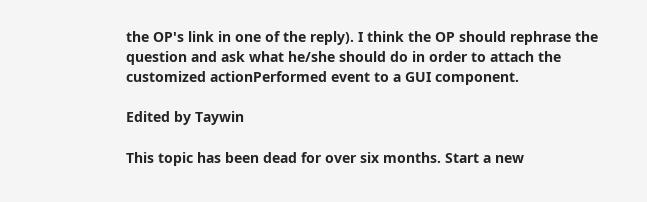the OP's link in one of the reply). I think the OP should rephrase the question and ask what he/she should do in order to attach the customized actionPerformed event to a GUI component.

Edited by Taywin

This topic has been dead for over six months. Start a new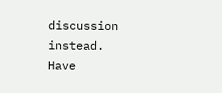discussion instead.
Have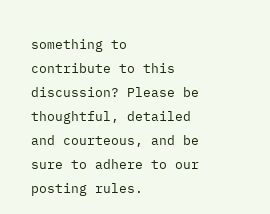something to contribute to this discussion? Please be thoughtful, detailed and courteous, and be sure to adhere to our posting rules.